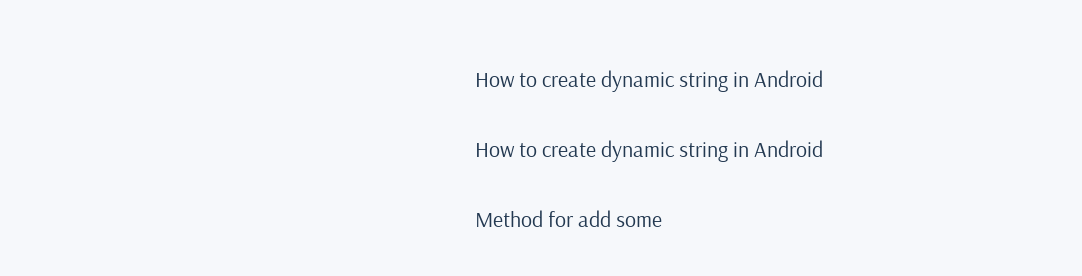How to create dynamic string in Android

How to create dynamic string in Android

Method for add some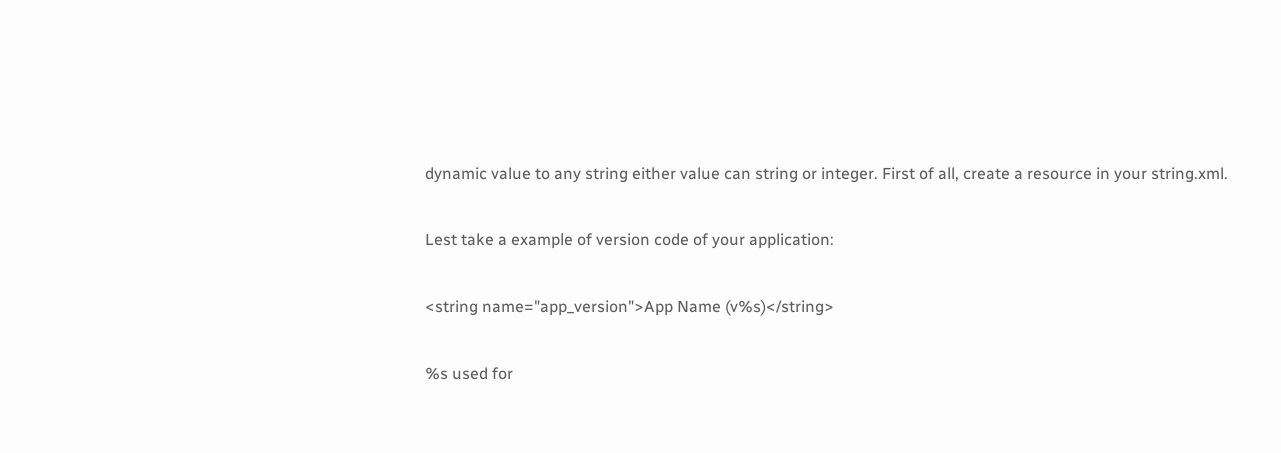dynamic value to any string either value can string or integer. First of all, create a resource in your string.xml.

Lest take a example of version code of your application:

<string name="app_version">App Name (v%s)</string>

%s used for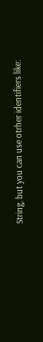String, but you can use otrher identifiers like: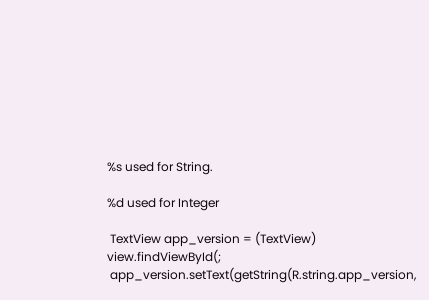%s used for String.

%d used for Integer

 TextView app_version = (TextView) view.findViewById(;
 app_version.setText(getString(R.string.app_version,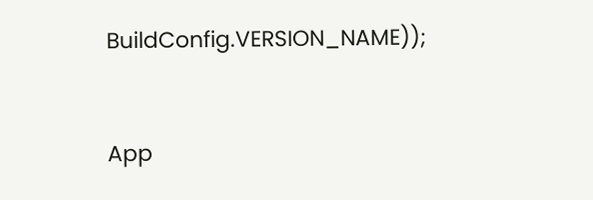BuildConfig.VERSION_NAME));


App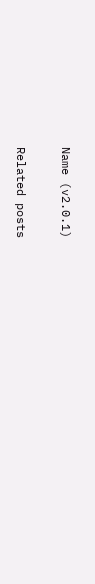Name (v2.0.1)

Related posts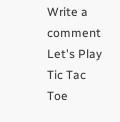Write a comment
Let's Play Tic Tac Toe